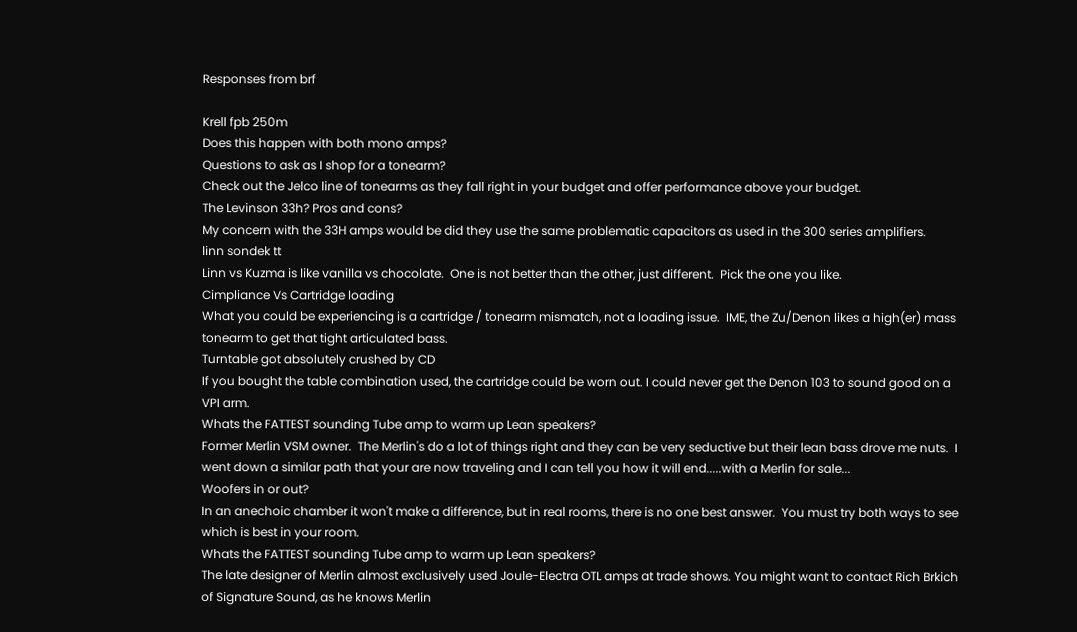Responses from brf

Krell fpb 250m
Does this happen with both mono amps?
Questions to ask as I shop for a tonearm?
Check out the Jelco line of tonearms as they fall right in your budget and offer performance above your budget.
The Levinson 33h? Pros and cons?
My concern with the 33H amps would be did they use the same problematic capacitors as used in the 300 series amplifiers.
linn sondek tt
Linn vs Kuzma is like vanilla vs chocolate.  One is not better than the other, just different.  Pick the one you like.
Cimpliance Vs Cartridge loading
What you could be experiencing is a cartridge / tonearm mismatch, not a loading issue.  IME, the Zu/Denon likes a high(er) mass tonearm to get that tight articulated bass.
Turntable got absolutely crushed by CD
If you bought the table combination used, the cartridge could be worn out. I could never get the Denon 103 to sound good on a VPI arm.
Whats the FATTEST sounding Tube amp to warm up Lean speakers?
Former Merlin VSM owner.  The Merlin's do a lot of things right and they can be very seductive but their lean bass drove me nuts.  I went down a similar path that your are now traveling and I can tell you how it will end.....with a Merlin for sale...
Woofers in or out?
In an anechoic chamber it won't make a difference, but in real rooms, there is no one best answer.  You must try both ways to see which is best in your room.
Whats the FATTEST sounding Tube amp to warm up Lean speakers?
The late designer of Merlin almost exclusively used Joule-Electra OTL amps at trade shows. You might want to contact Rich Brkich of Signature Sound, as he knows Merlin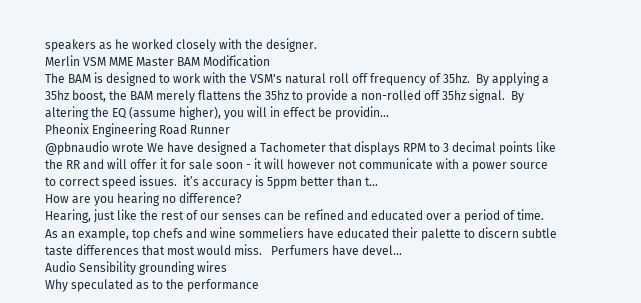speakers as he worked closely with the designer.
Merlin VSM MME Master BAM Modification
The BAM is designed to work with the VSM's natural roll off frequency of 35hz.  By applying a 35hz boost, the BAM merely flattens the 35hz to provide a non-rolled off 35hz signal.  By altering the EQ (assume higher), you will in effect be providin...
Pheonix Engineering Road Runner
@pbnaudio wrote We have designed a Tachometer that displays RPM to 3 decimal points like the RR and will offer it for sale soon - it will however not communicate with a power source to correct speed issues.  it’s accuracy is 5ppm better than t...
How are you hearing no difference?
Hearing, just like the rest of our senses can be refined and educated over a period of time.  As an example, top chefs and wine sommeliers have educated their palette to discern subtle taste differences that most would miss.   Perfumers have devel...
Audio Sensibility grounding wires
Why speculated as to the performance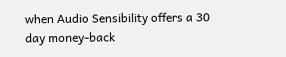when Audio Sensibility offers a 30 day money-back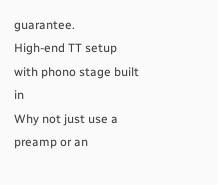guarantee.
High-end TT setup with phono stage built in
Why not just use a preamp or an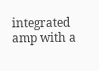integrated amp with a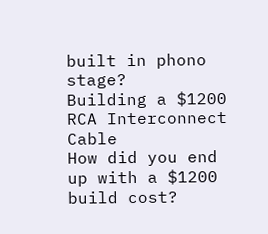built in phono stage?
Building a $1200 RCA Interconnect Cable
How did you end up with a $1200 build cost?